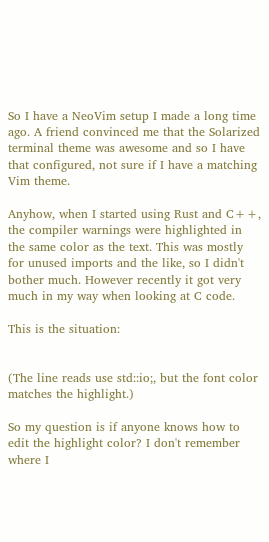So I have a NeoVim setup I made a long time ago. A friend convinced me that the Solarized terminal theme was awesome and so I have that configured, not sure if I have a matching Vim theme.

Anyhow, when I started using Rust and C++, the compiler warnings were highlighted in the same color as the text. This was mostly for unused imports and the like, so I didn't bother much. However recently it got very much in my way when looking at C code.

This is the situation:


(The line reads use std::io;, but the font color matches the highlight.)

So my question is if anyone knows how to edit the highlight color? I don't remember where I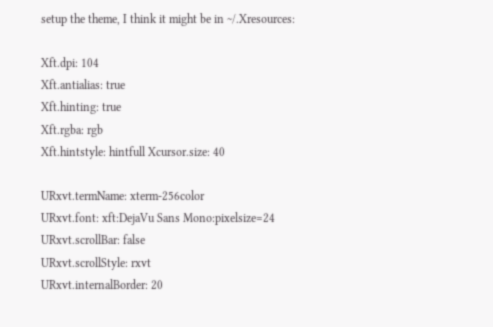setup the theme, I think it might be in ~/.Xresources:

Xft.dpi: 104
Xft.antialias: true
Xft.hinting: true
Xft.rgba: rgb
Xft.hintstyle: hintfull Xcursor.size: 40

URxvt.termName: xterm-256color
URxvt.font: xft:DejaVu Sans Mono:pixelsize=24
URxvt.scrollBar: false
URxvt.scrollStyle: rxvt
URxvt.internalBorder: 20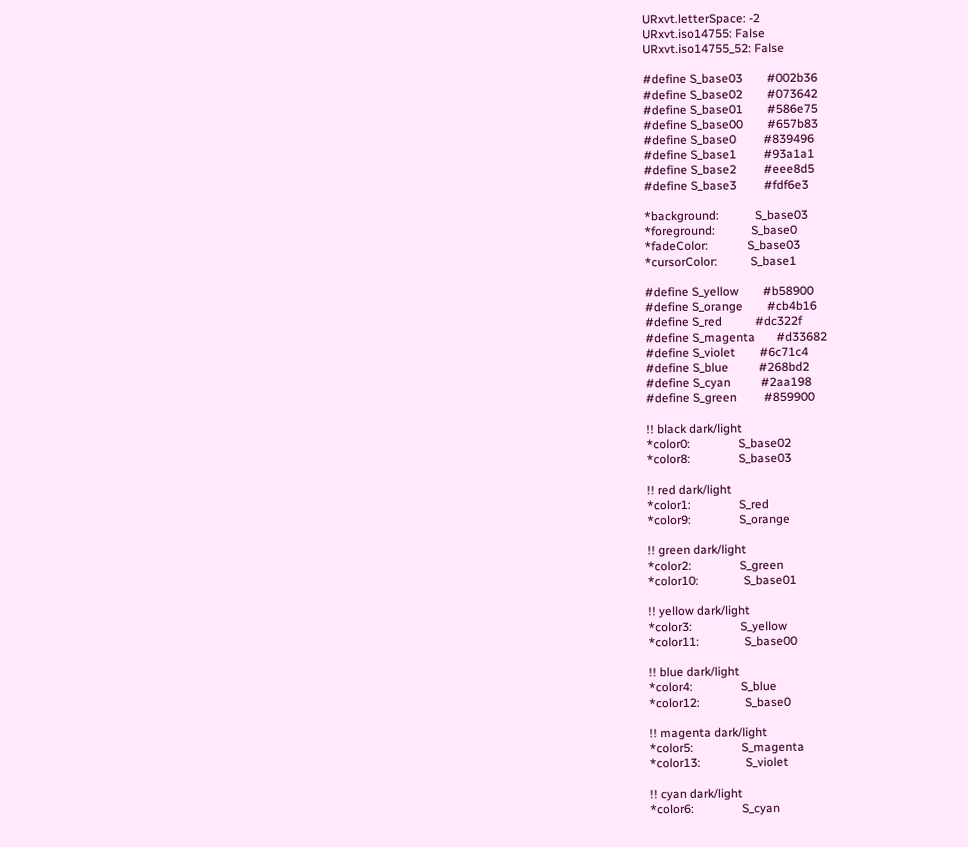URxvt.letterSpace: -2
URxvt.iso14755: False
URxvt.iso14755_52: False

#define S_base03        #002b36
#define S_base02        #073642
#define S_base01        #586e75
#define S_base00        #657b83
#define S_base0         #839496
#define S_base1         #93a1a1
#define S_base2         #eee8d5
#define S_base3         #fdf6e3

*background:            S_base03
*foreground:            S_base0
*fadeColor:             S_base03
*cursorColor:           S_base1

#define S_yellow        #b58900
#define S_orange        #cb4b16
#define S_red           #dc322f
#define S_magenta       #d33682
#define S_violet        #6c71c4
#define S_blue          #268bd2
#define S_cyan          #2aa198
#define S_green         #859900

!! black dark/light
*color0:                S_base02
*color8:                S_base03

!! red dark/light
*color1:                S_red
*color9:                S_orange

!! green dark/light
*color2:                S_green
*color10:               S_base01

!! yellow dark/light
*color3:                S_yellow
*color11:               S_base00

!! blue dark/light
*color4:                S_blue
*color12:               S_base0

!! magenta dark/light
*color5:                S_magenta
*color13:               S_violet

!! cyan dark/light
*color6:                S_cyan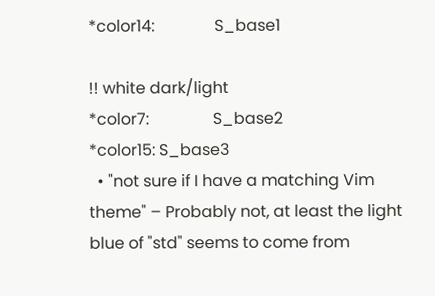*color14:               S_base1

!! white dark/light
*color7:                S_base2
*color15: S_base3
  • "not sure if I have a matching Vim theme" – Probably not, at least the light blue of "std" seems to come from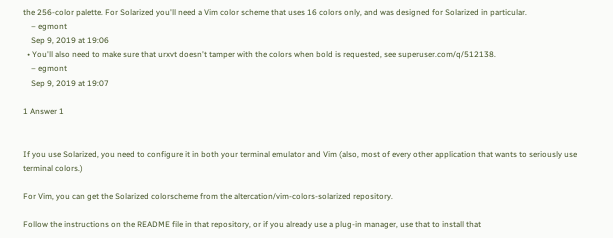the 256-color palette. For Solarized you'll need a Vim color scheme that uses 16 colors only, and was designed for Solarized in particular.
    – egmont
    Sep 9, 2019 at 19:06
  • You'll also need to make sure that urxvt doesn't tamper with the colors when bold is requested, see superuser.com/q/512138.
    – egmont
    Sep 9, 2019 at 19:07

1 Answer 1


If you use Solarized, you need to configure it in both your terminal emulator and Vim (also, most of every other application that wants to seriously use terminal colors.)

For Vim, you can get the Solarized colorscheme from the altercation/vim-colors-solarized repository.

Follow the instructions on the README file in that repository, or if you already use a plug-in manager, use that to install that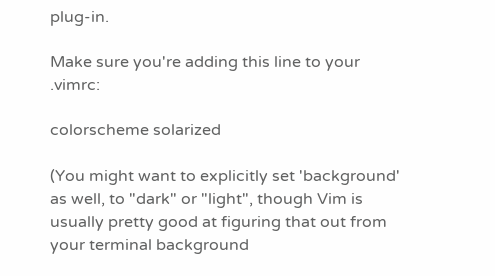plug-in.

Make sure you're adding this line to your .vimrc:

colorscheme solarized

(You might want to explicitly set 'background' as well, to "dark" or "light", though Vim is usually pretty good at figuring that out from your terminal background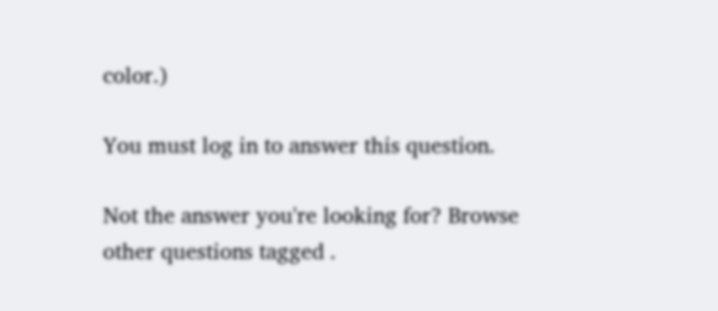color.)

You must log in to answer this question.

Not the answer you're looking for? Browse other questions tagged .